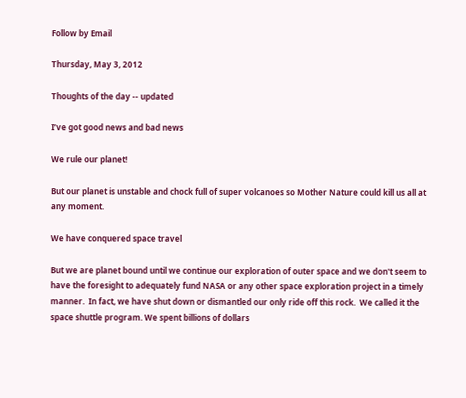Follow by Email

Thursday, May 3, 2012

Thoughts of the day -- updated

I’ve got good news and bad news

We rule our planet!

But our planet is unstable and chock full of super volcanoes so Mother Nature could kill us all at any moment.

We have conquered space travel

But we are planet bound until we continue our exploration of outer space and we don't seem to have the foresight to adequately fund NASA or any other space exploration project in a timely manner.  In fact, we have shut down or dismantled our only ride off this rock.  We called it the space shuttle program. We spent billions of dollars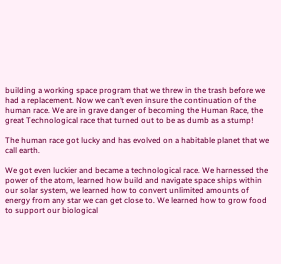building a working space program that we threw in the trash before we had a replacement. Now we can’t even insure the continuation of the human race. We are in grave danger of becoming the Human Race, the great Technological race that turned out to be as dumb as a stump!

The human race got lucky and has evolved on a habitable planet that we call earth.

We got even luckier and became a technological race. We harnessed the power of the atom, learned how build and navigate space ships within our solar system, we learned how to convert unlimited amounts of energy from any star we can get close to. We learned how to grow food to support our biological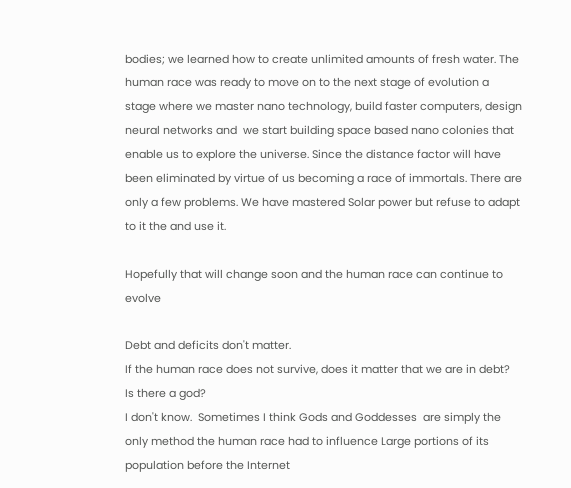bodies; we learned how to create unlimited amounts of fresh water. The human race was ready to move on to the next stage of evolution a stage where we master nano technology, build faster computers, design neural networks and  we start building space based nano colonies that enable us to explore the universe. Since the distance factor will have been eliminated by virtue of us becoming a race of immortals. There are only a few problems. We have mastered Solar power but refuse to adapt to it the and use it.

Hopefully that will change soon and the human race can continue to evolve

Debt and deficits don't matter.
If the human race does not survive, does it matter that we are in debt?
Is there a god?
I don't know.  Sometimes I think Gods and Goddesses  are simply the only method the human race had to influence Large portions of its population before the Internet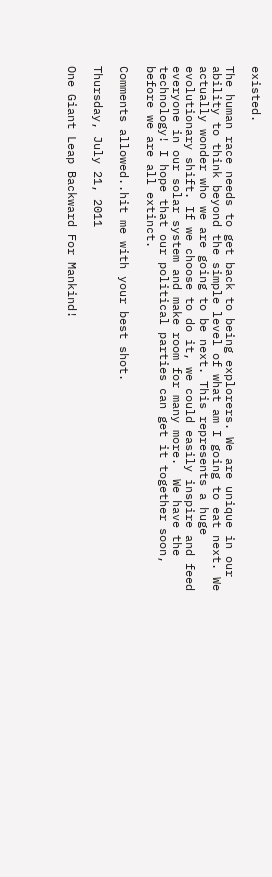existed.

The human race needs to get back to being explorers. We are unique in our ability to think beyond the simple level of what am I going to eat next. We actually wonder who we are going to be next. This represents a huge evolutionary shift. If we choose to do it, we could easily inspire and feed everyone in our solar system and make room for many more.  We have the technology! I hope that our political parties can get it together soon, before we are all extinct.

Comments allowed..hit me with your best shot.

Thursday, July 21, 2011

One Giant Leap Backward For Mankind!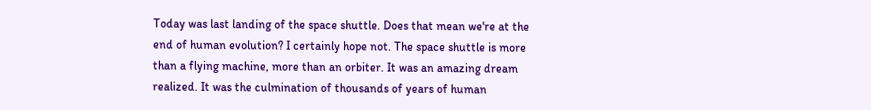Today was last landing of the space shuttle. Does that mean we're at the end of human evolution? I certainly hope not. The space shuttle is more than a flying machine, more than an orbiter. It was an amazing dream realized. It was the culmination of thousands of years of human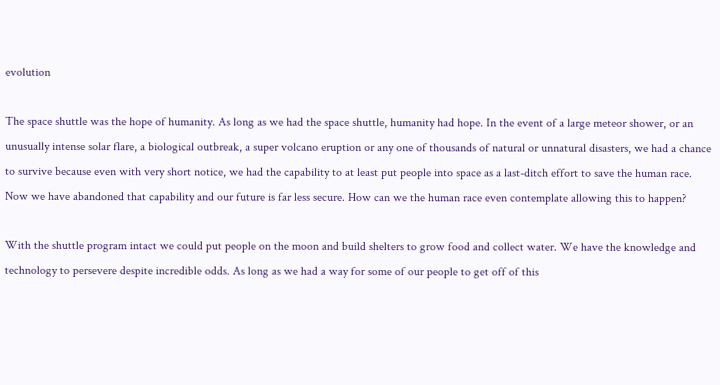evolution

The space shuttle was the hope of humanity. As long as we had the space shuttle, humanity had hope. In the event of a large meteor shower, or an unusually intense solar flare, a biological outbreak, a super volcano eruption or any one of thousands of natural or unnatural disasters, we had a chance to survive because even with very short notice, we had the capability to at least put people into space as a last-ditch effort to save the human race. Now we have abandoned that capability and our future is far less secure. How can we the human race even contemplate allowing this to happen?

With the shuttle program intact we could put people on the moon and build shelters to grow food and collect water. We have the knowledge and technology to persevere despite incredible odds. As long as we had a way for some of our people to get off of this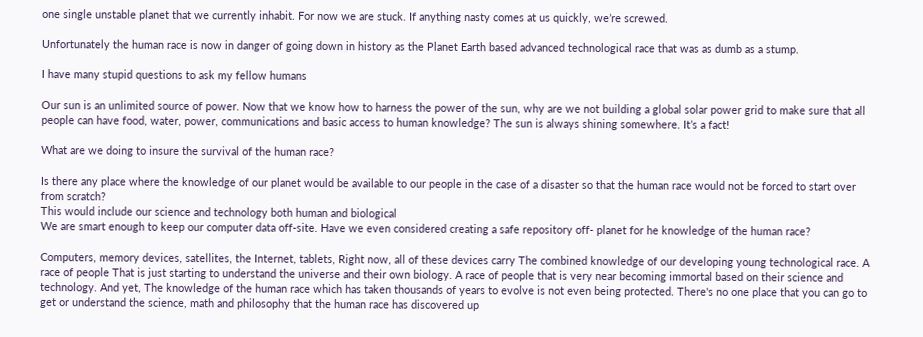one single unstable planet that we currently inhabit. For now we are stuck. If anything nasty comes at us quickly, we’re screwed.

Unfortunately the human race is now in danger of going down in history as the Planet Earth based advanced technological race that was as dumb as a stump.

I have many stupid questions to ask my fellow humans

Our sun is an unlimited source of power. Now that we know how to harness the power of the sun, why are we not building a global solar power grid to make sure that all people can have food, water, power, communications and basic access to human knowledge? The sun is always shining somewhere. It’s a fact!

What are we doing to insure the survival of the human race?

Is there any place where the knowledge of our planet would be available to our people in the case of a disaster so that the human race would not be forced to start over from scratch?
This would include our science and technology both human and biological
We are smart enough to keep our computer data off-site. Have we even considered creating a safe repository off- planet for he knowledge of the human race?

Computers, memory devices, satellites, the Internet, tablets, Right now, all of these devices carry The combined knowledge of our developing young technological race. A race of people That is just starting to understand the universe and their own biology. A race of people that is very near becoming immortal based on their science and technology. And yet, The knowledge of the human race which has taken thousands of years to evolve is not even being protected. There's no one place that you can go to get or understand the science, math and philosophy that the human race has discovered up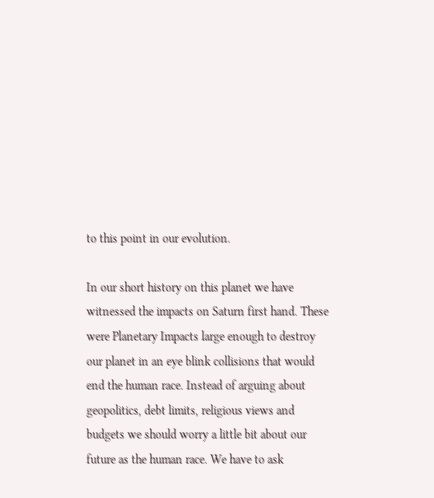to this point in our evolution.

In our short history on this planet we have witnessed the impacts on Saturn first hand. These were Planetary Impacts large enough to destroy our planet in an eye blink collisions that would end the human race. Instead of arguing about geopolitics, debt limits, religious views and budgets we should worry a little bit about our future as the human race. We have to ask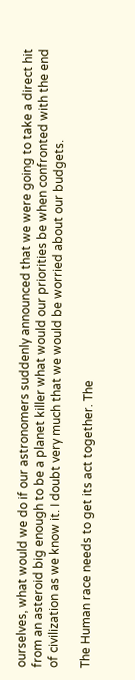ourselves, what would we do if our astronomers suddenly announced that we were going to take a direct hit from an asteroid big enough to be a planet killer what would our priorities be when confronted with the end of civilization as we know it. I doubt very much that we would be worried about our budgets.

The Human race needs to get its act together. The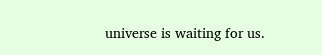universe is waiting for us.